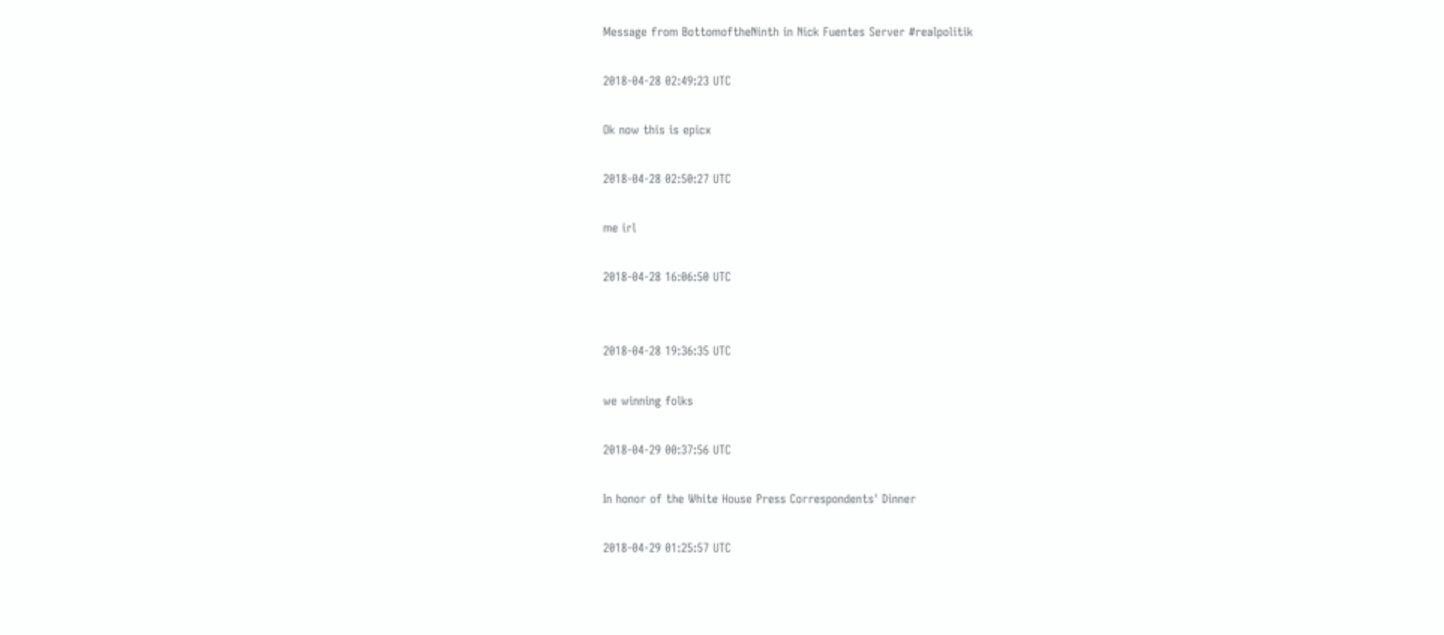Message from BottomoftheNinth in Nick Fuentes Server #realpolitik

2018-04-28 02:49:23 UTC

Ok now this is epicx

2018-04-28 02:50:27 UTC

me irl

2018-04-28 16:06:50 UTC


2018-04-28 19:36:35 UTC

we winning folks

2018-04-29 00:37:56 UTC

In honor of the White House Press Correspondents' Dinner

2018-04-29 01:25:57 UTC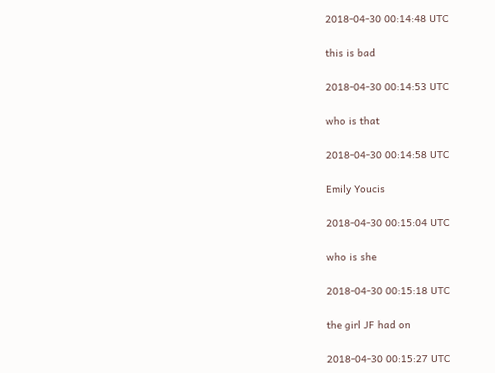2018-04-30 00:14:48 UTC

this is bad

2018-04-30 00:14:53 UTC

who is that

2018-04-30 00:14:58 UTC

Emily Youcis

2018-04-30 00:15:04 UTC

who is she

2018-04-30 00:15:18 UTC

the girl JF had on

2018-04-30 00:15:27 UTC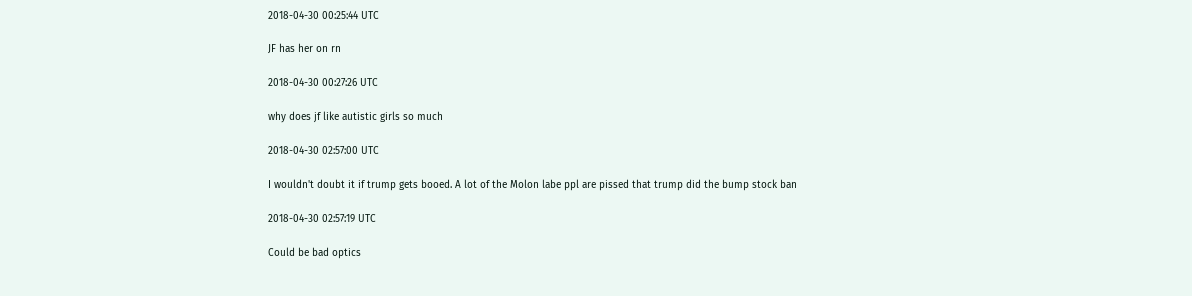2018-04-30 00:25:44 UTC

JF has her on rn

2018-04-30 00:27:26 UTC

why does jf like autistic girls so much

2018-04-30 02:57:00 UTC

I wouldn't doubt it if trump gets booed. A lot of the Molon labe ppl are pissed that trump did the bump stock ban

2018-04-30 02:57:19 UTC

Could be bad optics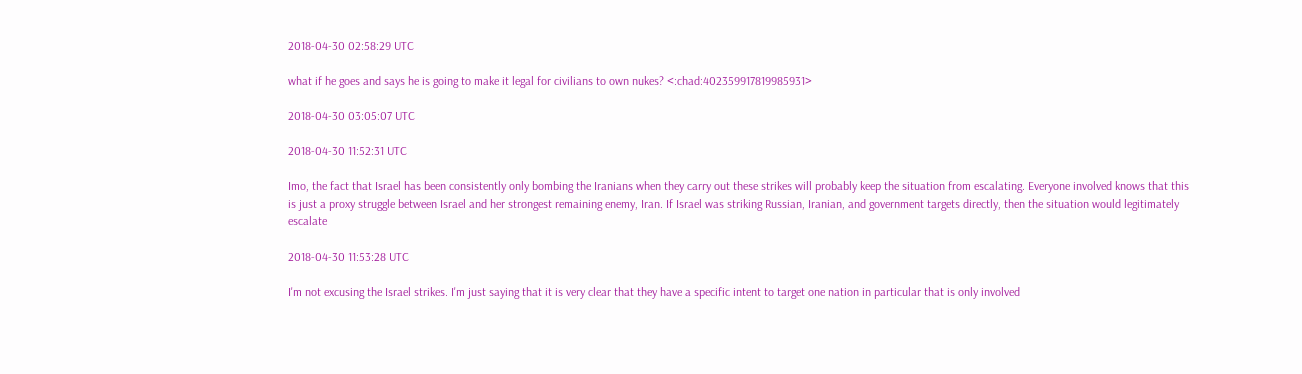2018-04-30 02:58:29 UTC

what if he goes and says he is going to make it legal for civilians to own nukes? <:chad:402359917819985931>

2018-04-30 03:05:07 UTC

2018-04-30 11:52:31 UTC

Imo, the fact that Israel has been consistently only bombing the Iranians when they carry out these strikes will probably keep the situation from escalating. Everyone involved knows that this is just a proxy struggle between Israel and her strongest remaining enemy, Iran. If Israel was striking Russian, Iranian, and government targets directly, then the situation would legitimately escalate

2018-04-30 11:53:28 UTC

I'm not excusing the Israel strikes. I'm just saying that it is very clear that they have a specific intent to target one nation in particular that is only involved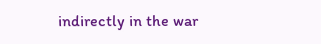indirectly in the war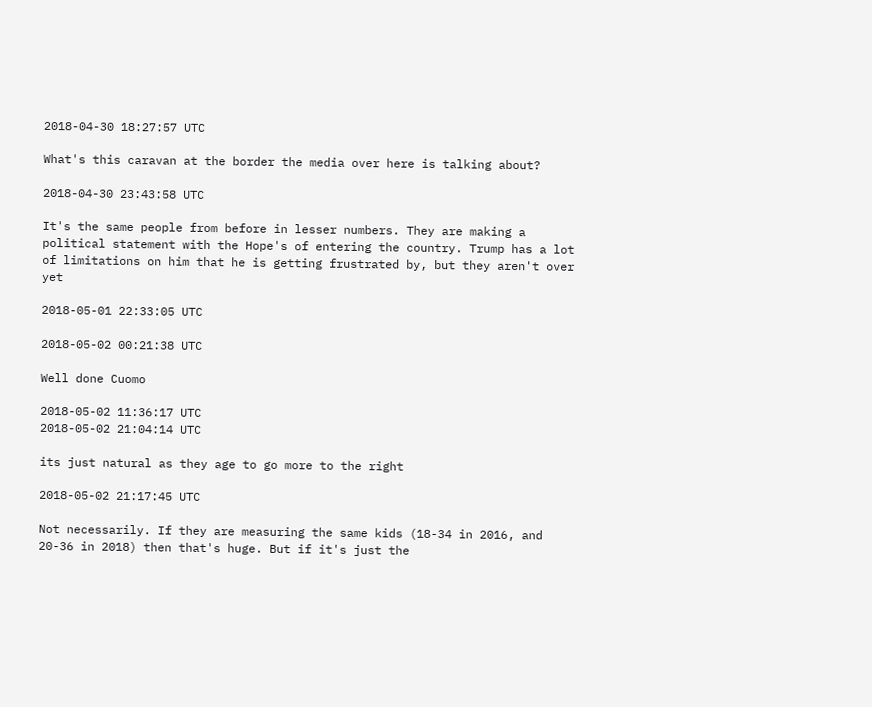2018-04-30 18:27:57 UTC

What's this caravan at the border the media over here is talking about?

2018-04-30 23:43:58 UTC

It's the same people from before in lesser numbers. They are making a political statement with the Hope's of entering the country. Trump has a lot of limitations on him that he is getting frustrated by, but they aren't over yet

2018-05-01 22:33:05 UTC

2018-05-02 00:21:38 UTC

Well done Cuomo

2018-05-02 11:36:17 UTC
2018-05-02 21:04:14 UTC

its just natural as they age to go more to the right

2018-05-02 21:17:45 UTC

Not necessarily. If they are measuring the same kids (18-34 in 2016, and 20-36 in 2018) then that's huge. But if it's just the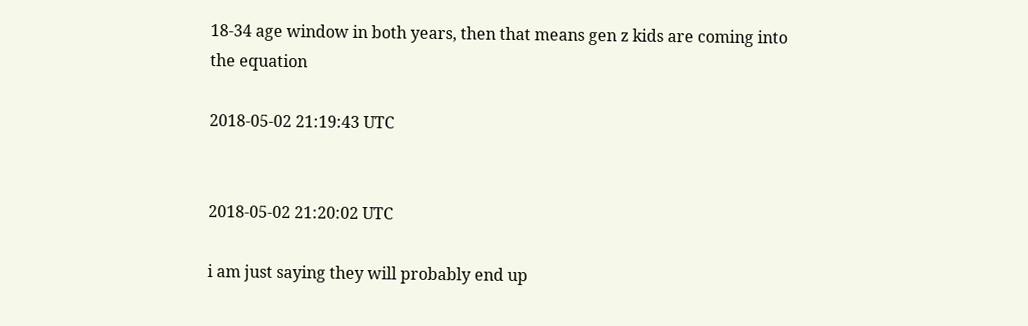18-34 age window in both years, then that means gen z kids are coming into the equation

2018-05-02 21:19:43 UTC


2018-05-02 21:20:02 UTC

i am just saying they will probably end up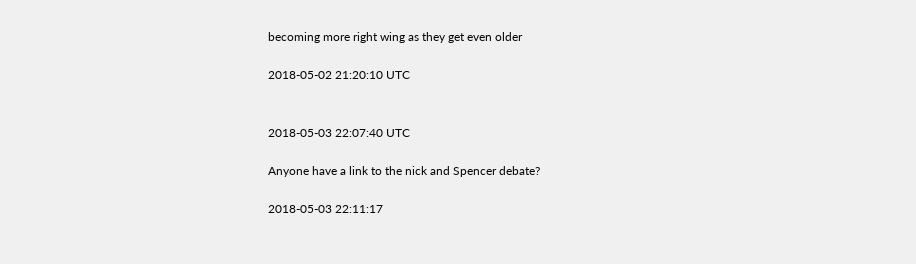becoming more right wing as they get even older

2018-05-02 21:20:10 UTC


2018-05-03 22:07:40 UTC

Anyone have a link to the nick and Spencer debate?

2018-05-03 22:11:17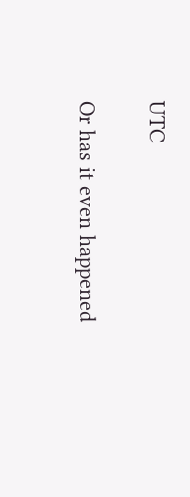UTC

Or has it even happened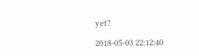yet?

2018-05-03 22:12:40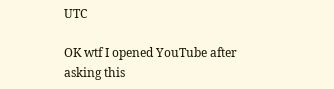UTC

OK wtf I opened YouTube after asking this